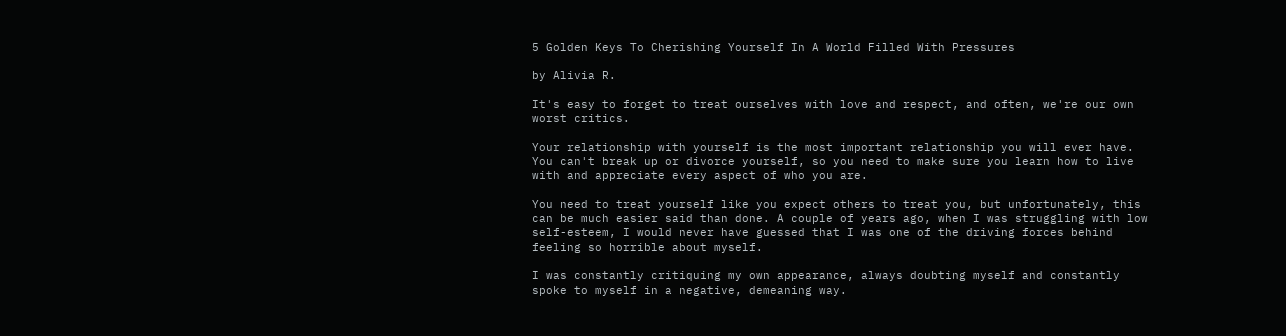5 Golden Keys To Cherishing Yourself In A World Filled With Pressures

by Alivia R.

It's easy to forget to treat ourselves with love and respect, and often, we're our own worst critics.

Your relationship with yourself is the most important relationship you will ever have. You can't break up or divorce yourself, so you need to make sure you learn how to live with and appreciate every aspect of who you are.

You need to treat yourself like you expect others to treat you, but unfortunately, this can be much easier said than done. A couple of years ago, when I was struggling with low self-esteem, I would never have guessed that I was one of the driving forces behind feeling so horrible about myself.

I was constantly critiquing my own appearance, always doubting myself and constantly spoke to myself in a negative, demeaning way.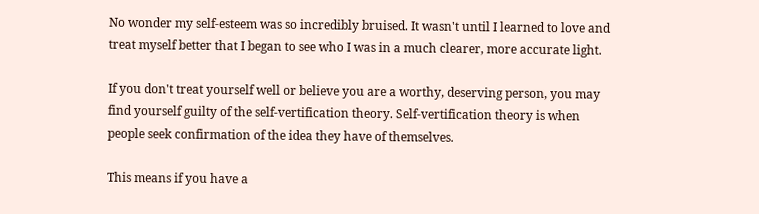No wonder my self-esteem was so incredibly bruised. It wasn't until I learned to love and treat myself better that I began to see who I was in a much clearer, more accurate light.

If you don't treat yourself well or believe you are a worthy, deserving person, you may find yourself guilty of the self-vertification theory. Self-vertification theory is when people seek confirmation of the idea they have of themselves.

This means if you have a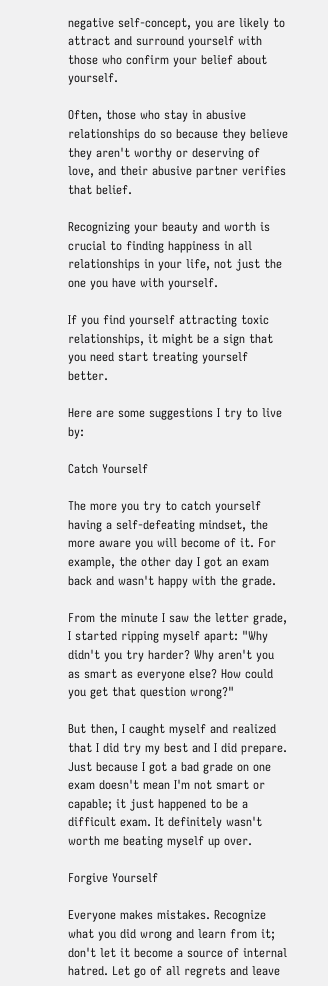negative self-concept, you are likely to attract and surround yourself with those who confirm your belief about yourself.

Often, those who stay in abusive relationships do so because they believe they aren't worthy or deserving of love, and their abusive partner verifies that belief.

Recognizing your beauty and worth is crucial to finding happiness in all relationships in your life, not just the one you have with yourself.

If you find yourself attracting toxic relationships, it might be a sign that you need start treating yourself better.

Here are some suggestions I try to live by:

Catch Yourself

The more you try to catch yourself having a self-defeating mindset, the more aware you will become of it. For example, the other day I got an exam back and wasn't happy with the grade.

From the minute I saw the letter grade, I started ripping myself apart: "Why didn't you try harder? Why aren't you as smart as everyone else? How could you get that question wrong?"

But then, I caught myself and realized that I did try my best and I did prepare. Just because I got a bad grade on one exam doesn't mean I'm not smart or capable; it just happened to be a difficult exam. It definitely wasn't worth me beating myself up over.

Forgive Yourself

Everyone makes mistakes. Recognize what you did wrong and learn from it; don't let it become a source of internal hatred. Let go of all regrets and leave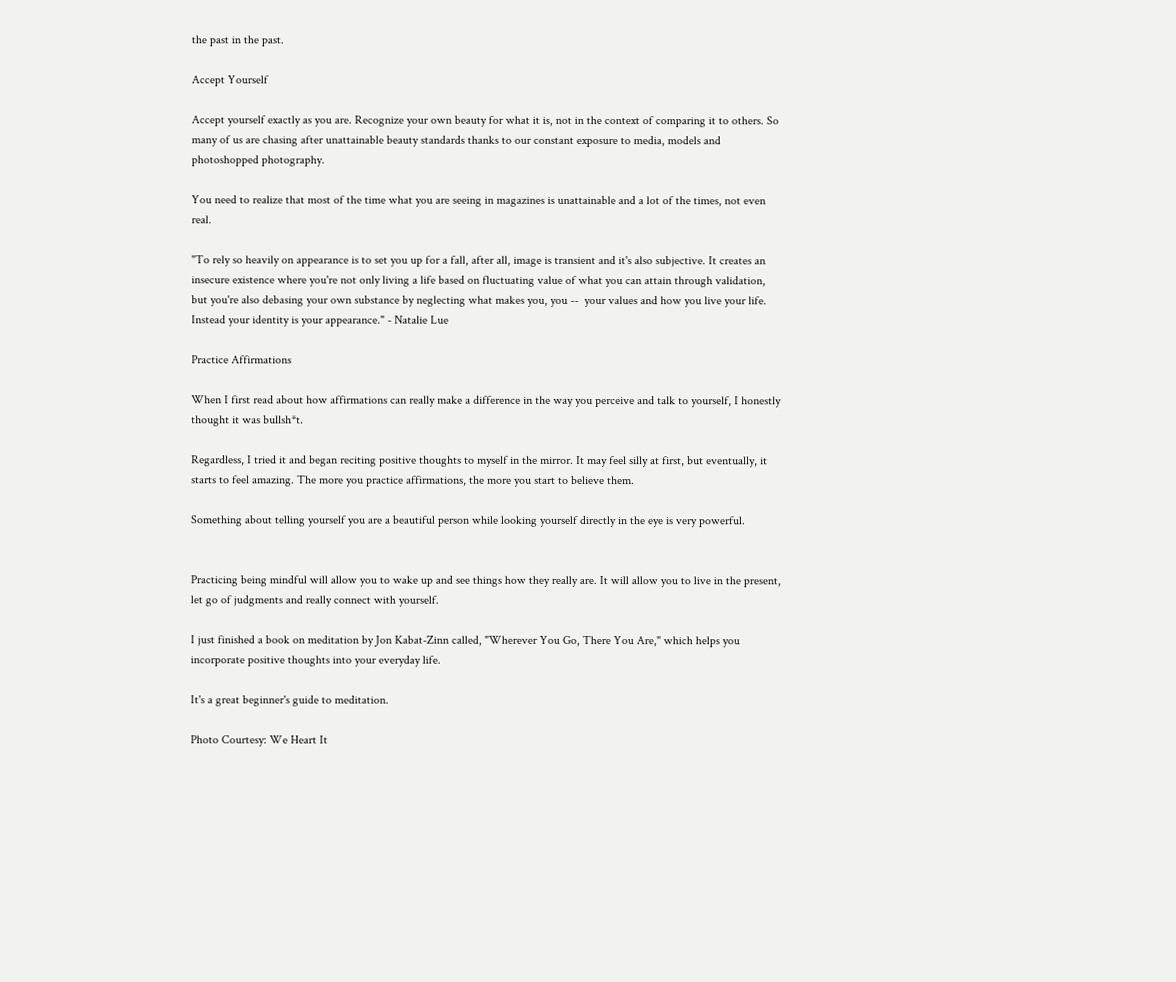the past in the past.

Accept Yourself

Accept yourself exactly as you are. Recognize your own beauty for what it is, not in the context of comparing it to others. So many of us are chasing after unattainable beauty standards thanks to our constant exposure to media, models and photoshopped photography.

You need to realize that most of the time what you are seeing in magazines is unattainable and a lot of the times, not even real.

"To rely so heavily on appearance is to set you up for a fall, after all, image is transient and it's also subjective. It creates an insecure existence where you're not only living a life based on fluctuating value of what you can attain through validation, but you're also debasing your own substance by neglecting what makes you, you --  your values and how you live your life. Instead your identity is your appearance." - Natalie Lue

Practice Affirmations

When I first read about how affirmations can really make a difference in the way you perceive and talk to yourself, I honestly thought it was bullsh*t.

Regardless, I tried it and began reciting positive thoughts to myself in the mirror. It may feel silly at first, but eventually, it starts to feel amazing. The more you practice affirmations, the more you start to believe them.

Something about telling yourself you are a beautiful person while looking yourself directly in the eye is very powerful.


Practicing being mindful will allow you to wake up and see things how they really are. It will allow you to live in the present, let go of judgments and really connect with yourself.

I just finished a book on meditation by Jon Kabat-Zinn called, "Wherever You Go, There You Are," which helps you incorporate positive thoughts into your everyday life.

It's a great beginner's guide to meditation.

Photo Courtesy: We Heart It